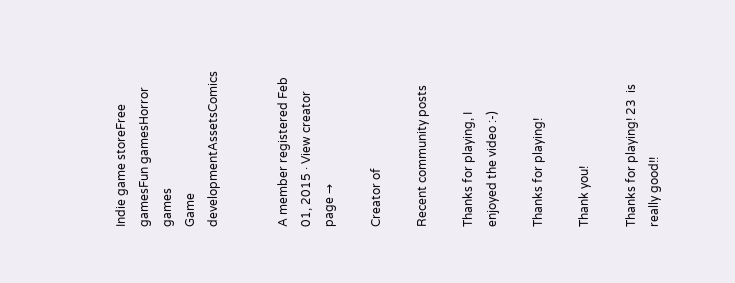Indie game storeFree gamesFun gamesHorror games
Game developmentAssetsComics


A member registered Feb 01, 2015 · View creator page →

Creator of

Recent community posts

Thanks for playing, I enjoyed the video :-)

Thanks for playing!

Thank you!

Thanks for playing! 23  is really good!!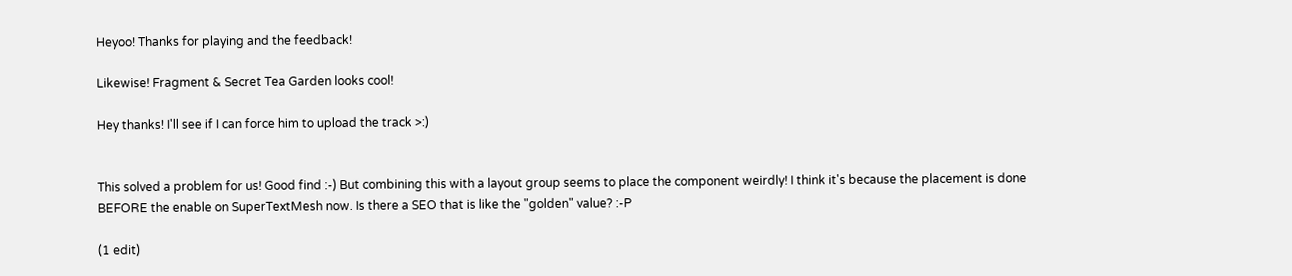Heyoo! Thanks for playing and the feedback!

Likewise! Fragment & Secret Tea Garden looks cool!

Hey thanks! I'll see if I can force him to upload the track >:)


This solved a problem for us! Good find :-) But combining this with a layout group seems to place the component weirdly! I think it's because the placement is done BEFORE the enable on SuperTextMesh now. Is there a SEO that is like the "golden" value? :-P

(1 edit)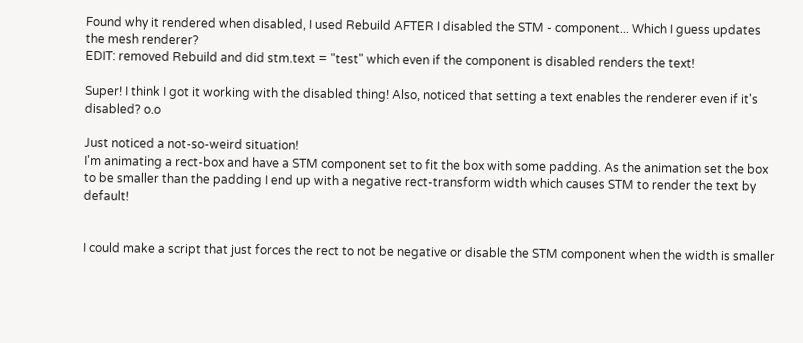Found why it rendered when disabled, I used Rebuild AFTER I disabled the STM - component... Which I guess updates the mesh renderer?
EDIT: removed Rebuild and did stm.text = "test" which even if the component is disabled renders the text!

Super! I think I got it working with the disabled thing! Also, noticed that setting a text enables the renderer even if it's disabled? o.o

Just noticed a not-so-weird situation!
I'm animating a rect-box and have a STM component set to fit the box with some padding. As the animation set the box to be smaller than the padding I end up with a negative rect-transform width which causes STM to render the text by default!


I could make a script that just forces the rect to not be negative or disable the STM component when the width is smaller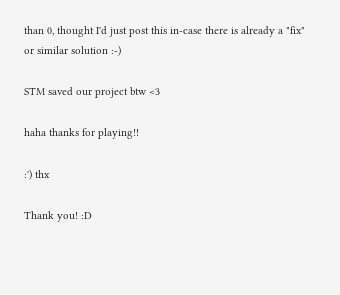than 0, thought I'd just post this in-case there is already a "fix" or similar solution :-)

STM saved our project btw <3

haha thanks for playing!!

:') thx

Thank you! :D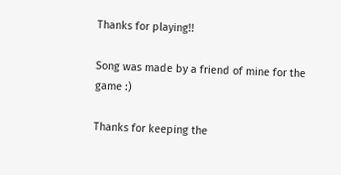Thanks for playing!!

Song was made by a friend of mine for the game :)

Thanks for keeping the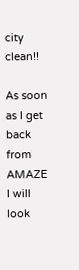city clean!!

As soon as I get back from AMAZE I will look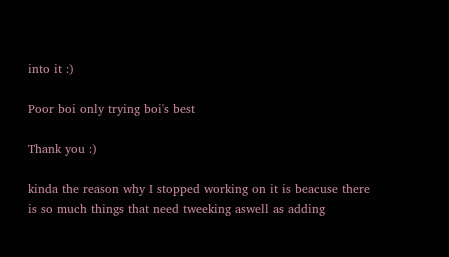into it :)

Poor boi only trying boi's best

Thank you :)

kinda the reason why I stopped working on it is beacuse there is so much things that need tweeking aswell as adding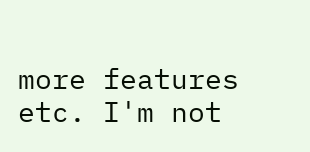more features etc. I'm not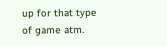up for that type of game atm.